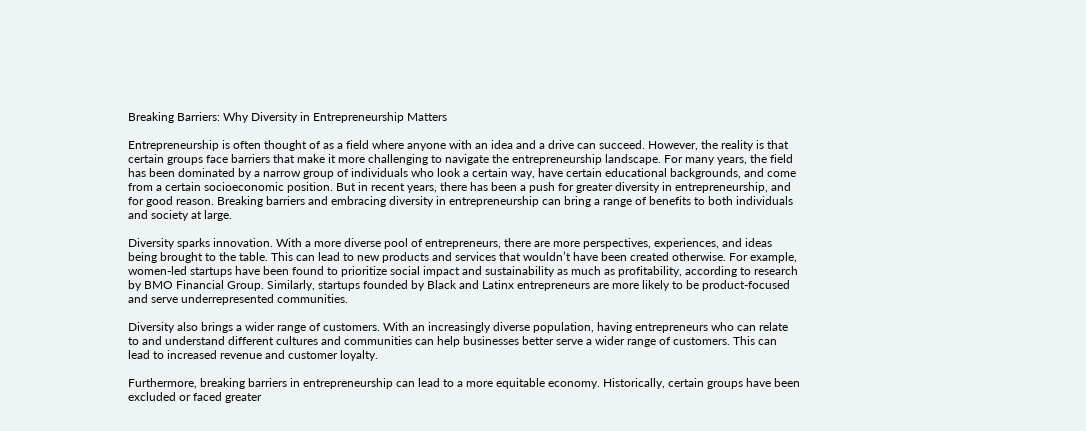Breaking Barriers: Why Diversity in Entrepreneurship Matters

Entrepreneurship is often thought of as a field where anyone with an idea and a drive can succeed. However, the reality is that certain groups face barriers that make it more challenging to navigate the entrepreneurship landscape. For many years, the field has been dominated by a narrow group of individuals who look a certain way, have certain educational backgrounds, and come from a certain socioeconomic position. But in recent years, there has been a push for greater diversity in entrepreneurship, and for good reason. Breaking barriers and embracing diversity in entrepreneurship can bring a range of benefits to both individuals and society at large.

Diversity sparks innovation. With a more diverse pool of entrepreneurs, there are more perspectives, experiences, and ideas being brought to the table. This can lead to new products and services that wouldn’t have been created otherwise. For example, women-led startups have been found to prioritize social impact and sustainability as much as profitability, according to research by BMO Financial Group. Similarly, startups founded by Black and Latinx entrepreneurs are more likely to be product-focused and serve underrepresented communities.

Diversity also brings a wider range of customers. With an increasingly diverse population, having entrepreneurs who can relate to and understand different cultures and communities can help businesses better serve a wider range of customers. This can lead to increased revenue and customer loyalty.

Furthermore, breaking barriers in entrepreneurship can lead to a more equitable economy. Historically, certain groups have been excluded or faced greater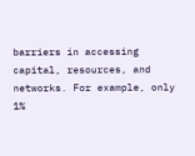barriers in accessing capital, resources, and networks. For example, only 1%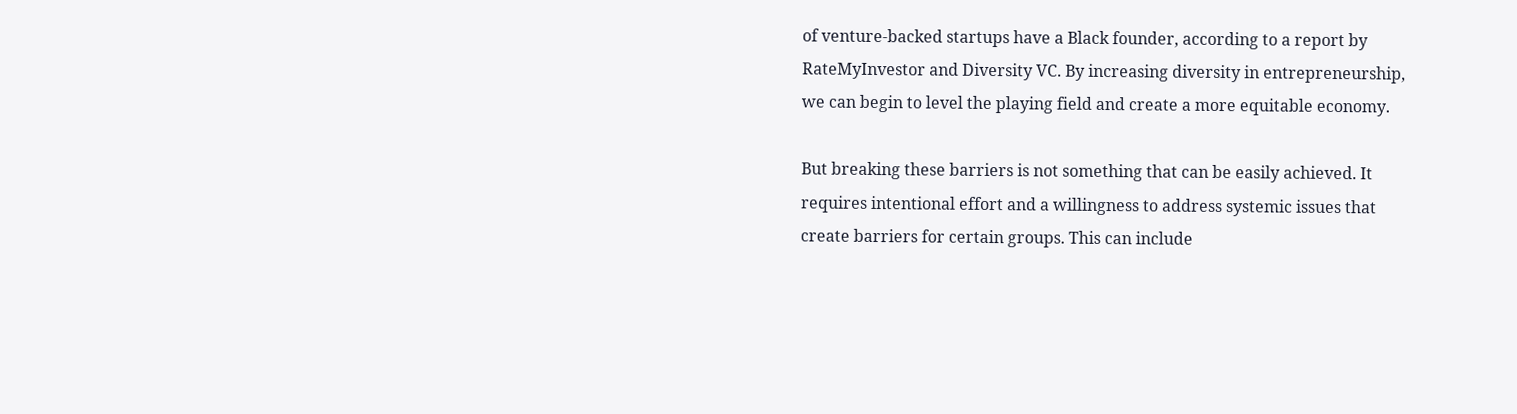of venture-backed startups have a Black founder, according to a report by RateMyInvestor and Diversity VC. By increasing diversity in entrepreneurship, we can begin to level the playing field and create a more equitable economy.

But breaking these barriers is not something that can be easily achieved. It requires intentional effort and a willingness to address systemic issues that create barriers for certain groups. This can include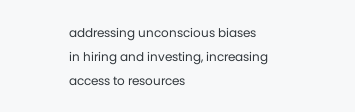addressing unconscious biases in hiring and investing, increasing access to resources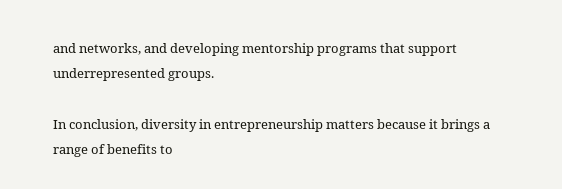and networks, and developing mentorship programs that support underrepresented groups.

In conclusion, diversity in entrepreneurship matters because it brings a range of benefits to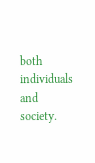both individuals and society.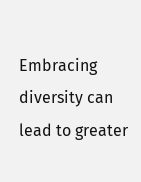Embracing diversity can lead to greater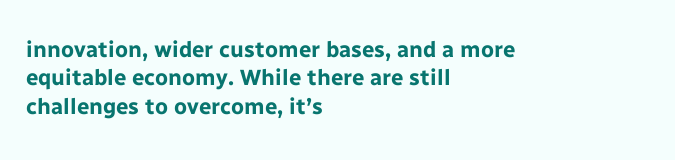innovation, wider customer bases, and a more equitable economy. While there are still challenges to overcome, it’s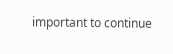important to continue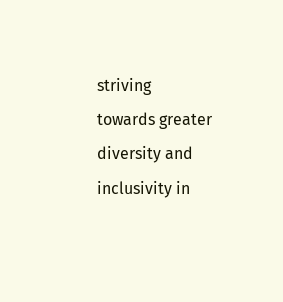striving towards greater diversity and inclusivity in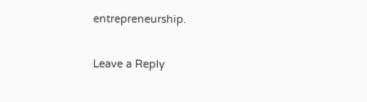entrepreneurship.

Leave a Reply